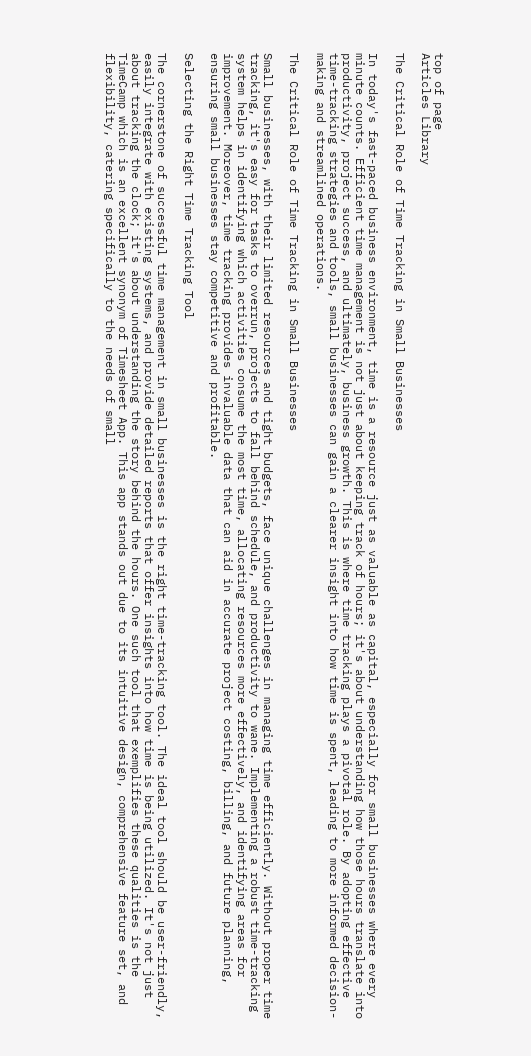top of page
Articles Library

The Critical Role of Time Tracking in Small Businesses

In today's fast-paced business environment, time is a resource just as valuable as capital, especially for small businesses where every minute counts. Efficient time management is not just about keeping track of hours; it's about understanding how those hours translate into productivity, project success, and ultimately, business growth. This is where time tracking plays a pivotal role. By adopting effective time-tracking strategies and tools, small businesses can gain a clearer insight into how time is spent, leading to more informed decision-making and streamlined operations.

The Critical Role of Time Tracking in Small Businesses

Small businesses, with their limited resources and tight budgets, face unique challenges in managing time efficiently. Without proper time tracking, it's easy for tasks to overrun, projects to fall behind schedule, and productivity to wane. Implementing a robust time-tracking system helps in identifying which activities consume the most time, allocating resources more effectively, and identifying areas for improvement. Moreover, time tracking provides invaluable data that can aid in accurate project costing, billing, and future planning, ensuring small businesses stay competitive and profitable.

Selecting the Right Time Tracking Tool

The cornerstone of successful time management in small businesses is the right time-tracking tool. The ideal tool should be user-friendly, easily integrate with existing systems, and provide detailed reports that offer insights into how time is being utilized. It's not just about tracking the clock; it's about understanding the story behind the hours. One such tool that exemplifies these qualities is the TimeCamp which is an excellent synonym of Timesheet App. This app stands out due to its intuitive design, comprehensive feature set, and flexibility, catering specifically to the needs of small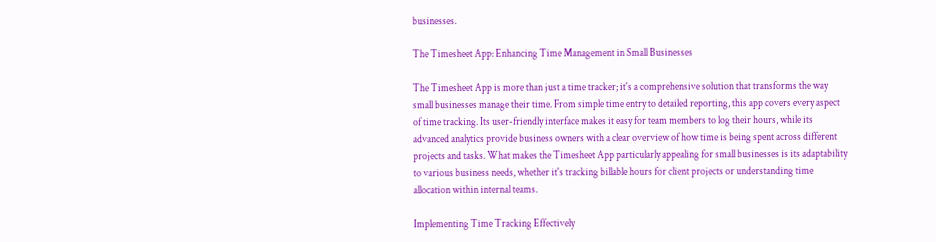businesses.

The Timesheet App: Enhancing Time Management in Small Businesses

The Timesheet App is more than just a time tracker; it's a comprehensive solution that transforms the way small businesses manage their time. From simple time entry to detailed reporting, this app covers every aspect of time tracking. Its user-friendly interface makes it easy for team members to log their hours, while its advanced analytics provide business owners with a clear overview of how time is being spent across different projects and tasks. What makes the Timesheet App particularly appealing for small businesses is its adaptability to various business needs, whether it's tracking billable hours for client projects or understanding time allocation within internal teams.

Implementing Time Tracking Effectively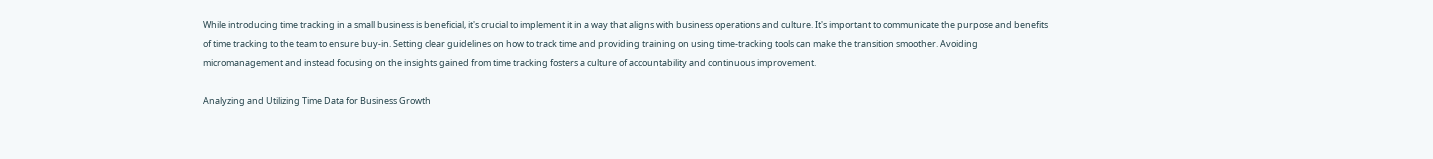While introducing time tracking in a small business is beneficial, it's crucial to implement it in a way that aligns with business operations and culture. It's important to communicate the purpose and benefits of time tracking to the team to ensure buy-in. Setting clear guidelines on how to track time and providing training on using time-tracking tools can make the transition smoother. Avoiding micromanagement and instead focusing on the insights gained from time tracking fosters a culture of accountability and continuous improvement.

Analyzing and Utilizing Time Data for Business Growth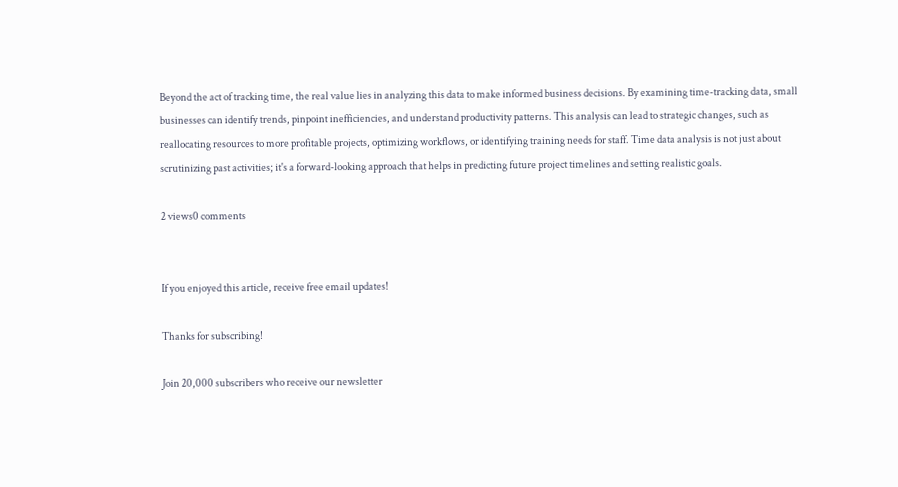Beyond the act of tracking time, the real value lies in analyzing this data to make informed business decisions. By examining time-tracking data, small businesses can identify trends, pinpoint inefficiencies, and understand productivity patterns. This analysis can lead to strategic changes, such as reallocating resources to more profitable projects, optimizing workflows, or identifying training needs for staff. Time data analysis is not just about scrutinizing past activities; it's a forward-looking approach that helps in predicting future project timelines and setting realistic goals.

2 views0 comments


If you enjoyed this article, receive free email updates!

Thanks for subscribing!

Join 20,000 subscribers who receive our newsletter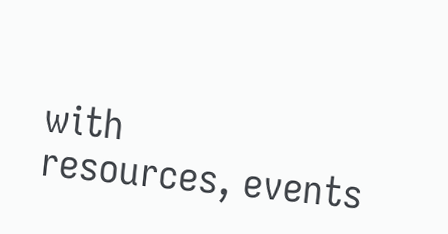with
resources, events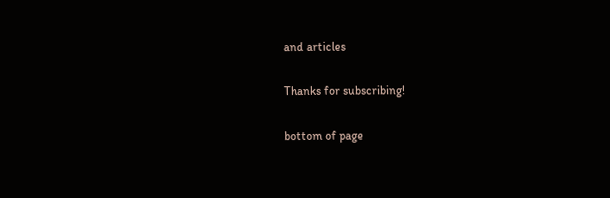and articles

Thanks for subscribing!

bottom of page